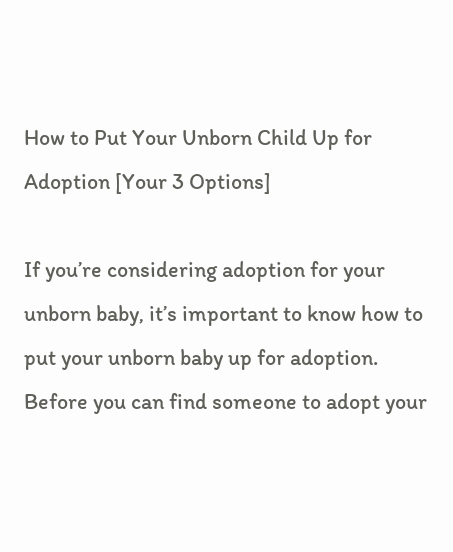How to Put Your Unborn Child Up for Adoption [Your 3 Options]

If you’re considering adoption for your unborn baby, it’s important to know how to put your unborn baby up for adoption. Before you can find someone to adopt your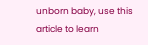unborn baby, use this article to learn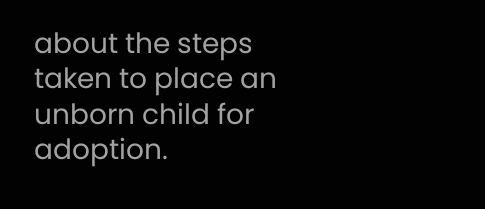about the steps taken to place an unborn child for adoption.